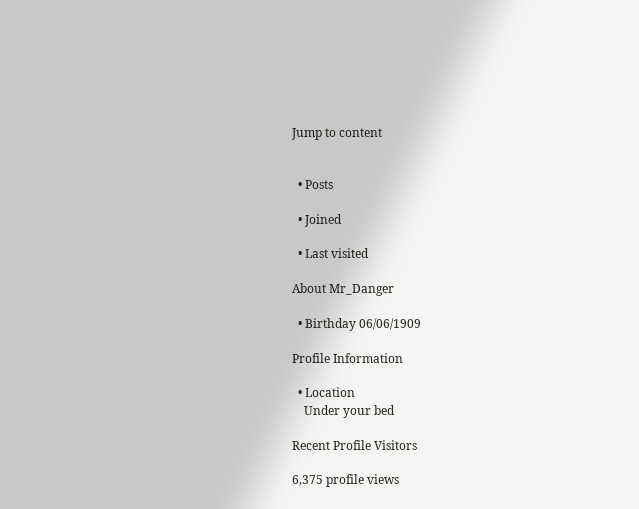Jump to content


  • Posts

  • Joined

  • Last visited

About Mr_Danger

  • Birthday 06/06/1909

Profile Information

  • Location
    Under your bed

Recent Profile Visitors

6,375 profile views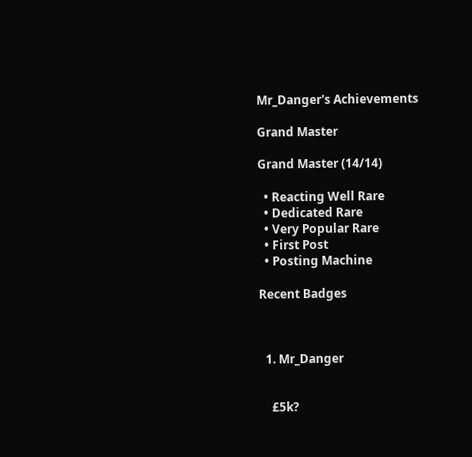Mr_Danger's Achievements

Grand Master

Grand Master (14/14)

  • Reacting Well Rare
  • Dedicated Rare
  • Very Popular Rare
  • First Post
  • Posting Machine

Recent Badges



  1. Mr_Danger


    £5k?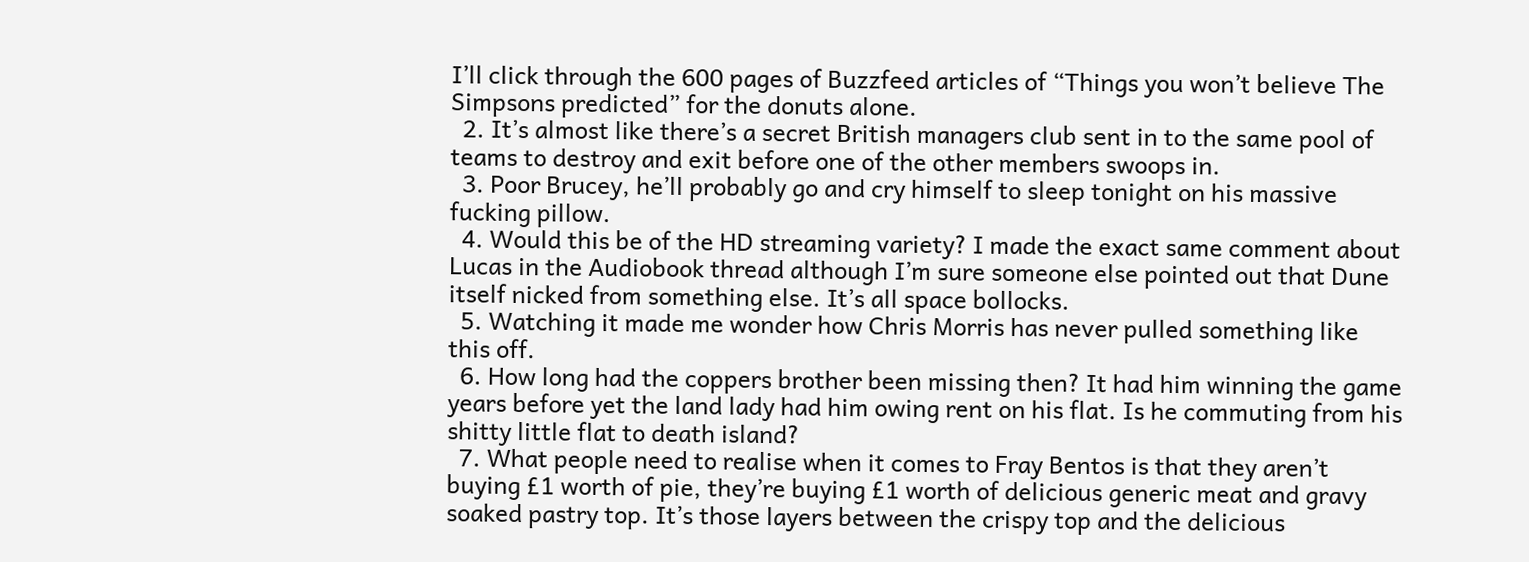I’ll click through the 600 pages of Buzzfeed articles of “Things you won’t believe The Simpsons predicted” for the donuts alone.
  2. It’s almost like there’s a secret British managers club sent in to the same pool of teams to destroy and exit before one of the other members swoops in.
  3. Poor Brucey, he’ll probably go and cry himself to sleep tonight on his massive fucking pillow.
  4. Would this be of the HD streaming variety? I made the exact same comment about Lucas in the Audiobook thread although I’m sure someone else pointed out that Dune itself nicked from something else. It’s all space bollocks.
  5. Watching it made me wonder how Chris Morris has never pulled something like this off.
  6. How long had the coppers brother been missing then? It had him winning the game years before yet the land lady had him owing rent on his flat. Is he commuting from his shitty little flat to death island?
  7. What people need to realise when it comes to Fray Bentos is that they aren’t buying £1 worth of pie, they’re buying £1 worth of delicious generic meat and gravy soaked pastry top. It’s those layers between the crispy top and the delicious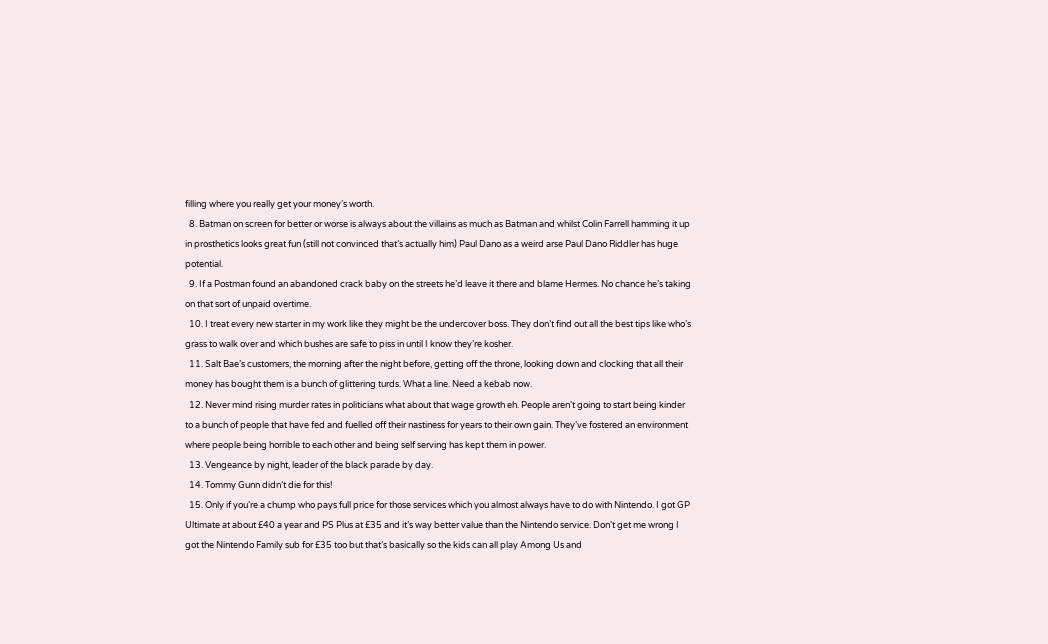filling where you really get your money’s worth.
  8. Batman on screen for better or worse is always about the villains as much as Batman and whilst Colin Farrell hamming it up in prosthetics looks great fun (still not convinced that’s actually him) Paul Dano as a weird arse Paul Dano Riddler has huge potential.
  9. If a Postman found an abandoned crack baby on the streets he’d leave it there and blame Hermes. No chance he’s taking on that sort of unpaid overtime.
  10. I treat every new starter in my work like they might be the undercover boss. They don’t find out all the best tips like who’s grass to walk over and which bushes are safe to piss in until I know they’re kosher.
  11. Salt Bae’s customers, the morning after the night before, getting off the throne, looking down and clocking that all their money has bought them is a bunch of glittering turds. What a line. Need a kebab now.
  12. Never mind rising murder rates in politicians what about that wage growth eh. People aren’t going to start being kinder to a bunch of people that have fed and fuelled off their nastiness for years to their own gain. They’ve fostered an environment where people being horrible to each other and being self serving has kept them in power.
  13. Vengeance by night, leader of the black parade by day.
  14. Tommy Gunn didn’t die for this!
  15. Only if you’re a chump who pays full price for those services which you almost always have to do with Nintendo. I got GP Ultimate at about £40 a year and PS Plus at £35 and it’s way better value than the Nintendo service. Don’t get me wrong I got the Nintendo Family sub for £35 too but that’s basically so the kids can all play Among Us and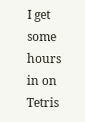I get some hours in on Tetris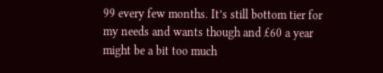99 every few months. It’s still bottom tier for my needs and wants though and £60 a year might be a bit too much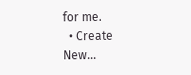for me.
  • Create New...